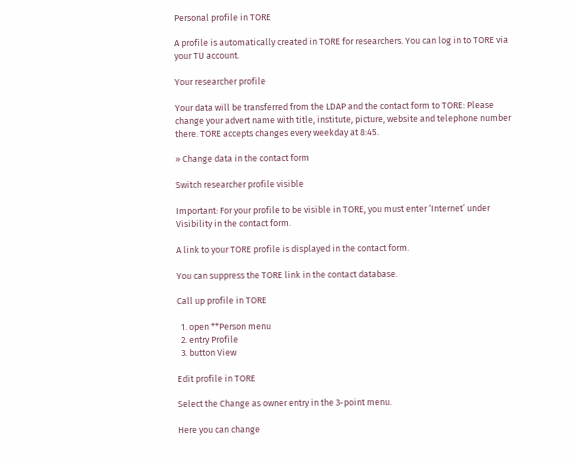Personal profile in TORE

A profile is automatically created in TORE for researchers. You can log in to TORE via your TU account.

Your researcher profile

Your data will be transferred from the LDAP and the contact form to TORE: Please change your advert name with title, institute, picture, website and telephone number there. TORE accepts changes every weekday at 8:45.

» Change data in the contact form

Switch researcher profile visible

Important: For your profile to be visible in TORE, you must enter ‘Internet’ under Visibility in the contact form.

A link to your TORE profile is displayed in the contact form.

You can suppress the TORE link in the contact database.

Call up profile in TORE

  1. open **Person menu
  2. entry Profile
  3. button View

Edit profile in TORE

Select the Change as owner entry in the 3-point menu.

Here you can change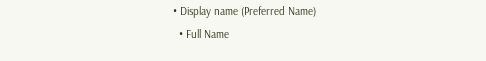• Display name (Preferred Name)
  • Full Name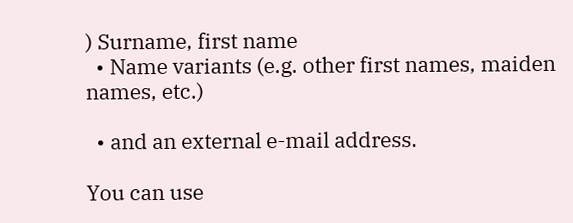) Surname, first name
  • Name variants (e.g. other first names, maiden names, etc.)

  • and an external e-mail address.

You can use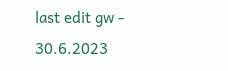last edit gw - 30.6.2023